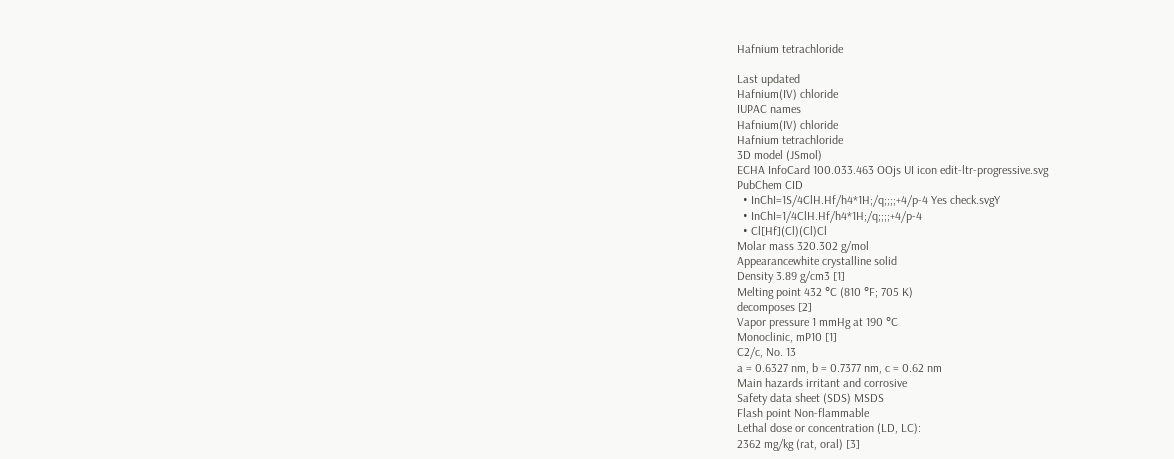Hafnium tetrachloride

Last updated
Hafnium(IV) chloride
IUPAC names
Hafnium(IV) chloride
Hafnium tetrachloride
3D model (JSmol)
ECHA InfoCard 100.033.463 OOjs UI icon edit-ltr-progressive.svg
PubChem CID
  • InChI=1S/4ClH.Hf/h4*1H;/q;;;;+4/p-4 Yes check.svgY
  • InChI=1/4ClH.Hf/h4*1H;/q;;;;+4/p-4
  • Cl[Hf](Cl)(Cl)Cl
Molar mass 320.302 g/mol
Appearancewhite crystalline solid
Density 3.89 g/cm3 [1]
Melting point 432 °C (810 °F; 705 K)
decomposes [2]
Vapor pressure 1 mmHg at 190 °C
Monoclinic, mP10 [1]
C2/c, No. 13
a = 0.6327 nm, b = 0.7377 nm, c = 0.62 nm
Main hazards irritant and corrosive
Safety data sheet (SDS) MSDS
Flash point Non-flammable
Lethal dose or concentration (LD, LC):
2362 mg/kg (rat, oral) [3]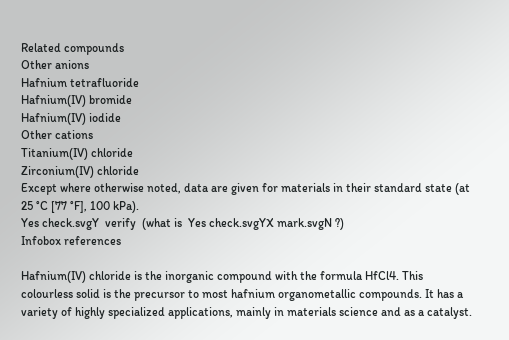Related compounds
Other anions
Hafnium tetrafluoride
Hafnium(IV) bromide
Hafnium(IV) iodide
Other cations
Titanium(IV) chloride
Zirconium(IV) chloride
Except where otherwise noted, data are given for materials in their standard state (at 25 °C [77 °F], 100 kPa).
Yes check.svgY  verify  (what is  Yes check.svgYX mark.svgN ?)
Infobox references

Hafnium(IV) chloride is the inorganic compound with the formula HfCl4. This colourless solid is the precursor to most hafnium organometallic compounds. It has a variety of highly specialized applications, mainly in materials science and as a catalyst.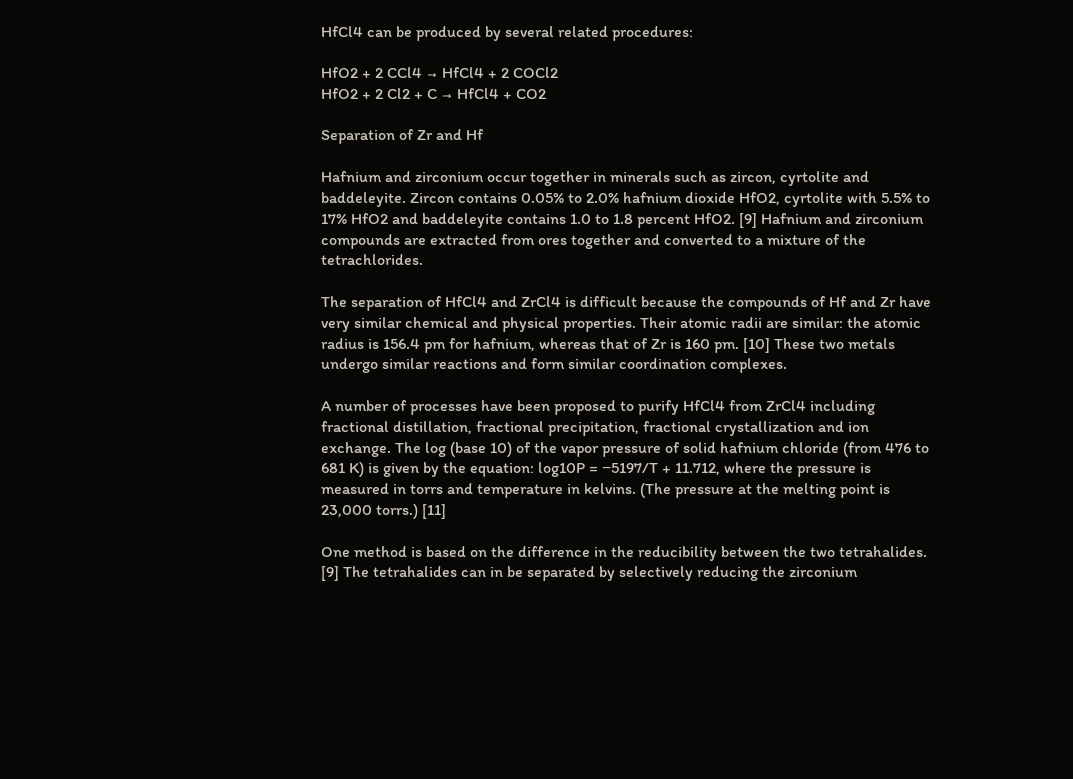HfCl4 can be produced by several related procedures:

HfO2 + 2 CCl4 → HfCl4 + 2 COCl2
HfO2 + 2 Cl2 + C → HfCl4 + CO2

Separation of Zr and Hf

Hafnium and zirconium occur together in minerals such as zircon, cyrtolite and baddeleyite. Zircon contains 0.05% to 2.0% hafnium dioxide HfO2, cyrtolite with 5.5% to 17% HfO2 and baddeleyite contains 1.0 to 1.8 percent HfO2. [9] Hafnium and zirconium compounds are extracted from ores together and converted to a mixture of the tetrachlorides.

The separation of HfCl4 and ZrCl4 is difficult because the compounds of Hf and Zr have very similar chemical and physical properties. Their atomic radii are similar: the atomic radius is 156.4 pm for hafnium, whereas that of Zr is 160 pm. [10] These two metals undergo similar reactions and form similar coordination complexes.

A number of processes have been proposed to purify HfCl4 from ZrCl4 including fractional distillation, fractional precipitation, fractional crystallization and ion exchange. The log (base 10) of the vapor pressure of solid hafnium chloride (from 476 to 681 K) is given by the equation: log10P = −5197/T + 11.712, where the pressure is measured in torrs and temperature in kelvins. (The pressure at the melting point is 23,000 torrs.) [11]

One method is based on the difference in the reducibility between the two tetrahalides. [9] The tetrahalides can in be separated by selectively reducing the zirconium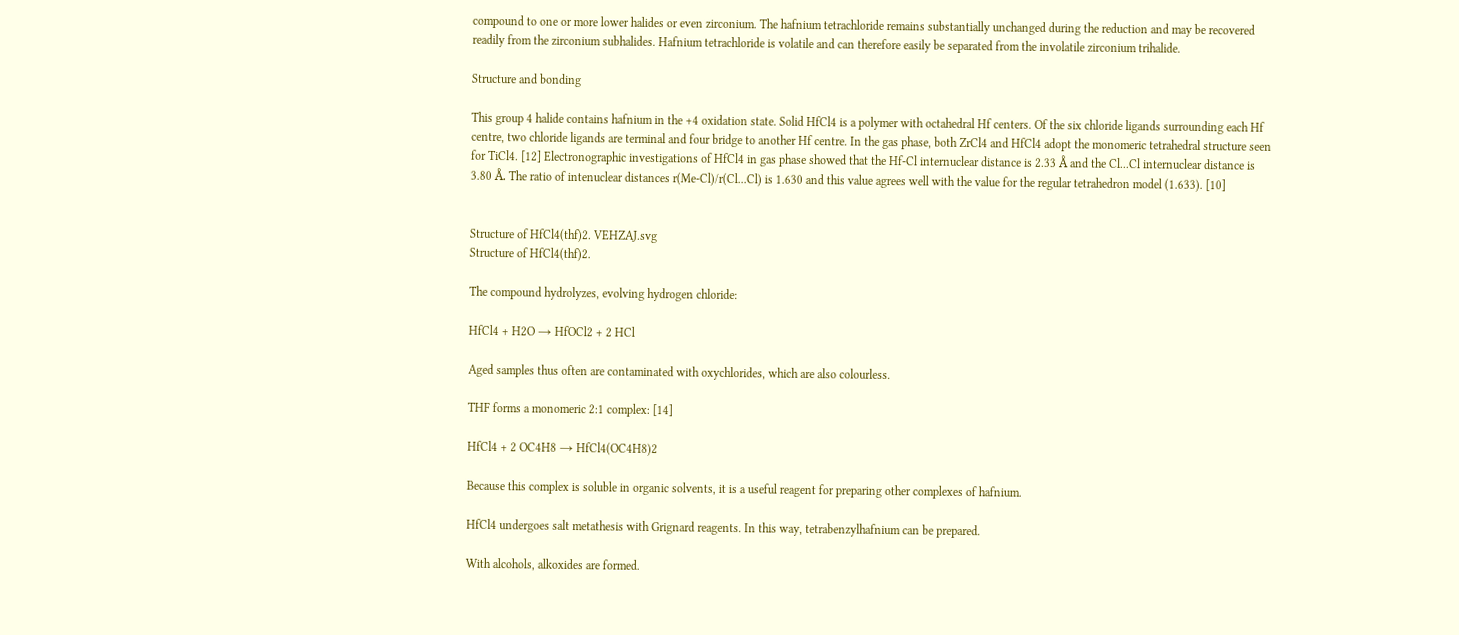compound to one or more lower halides or even zirconium. The hafnium tetrachloride remains substantially unchanged during the reduction and may be recovered readily from the zirconium subhalides. Hafnium tetrachloride is volatile and can therefore easily be separated from the involatile zirconium trihalide.

Structure and bonding

This group 4 halide contains hafnium in the +4 oxidation state. Solid HfCl4 is a polymer with octahedral Hf centers. Of the six chloride ligands surrounding each Hf centre, two chloride ligands are terminal and four bridge to another Hf centre. In the gas phase, both ZrCl4 and HfCl4 adopt the monomeric tetrahedral structure seen for TiCl4. [12] Electronographic investigations of HfCl4 in gas phase showed that the Hf-Cl internuclear distance is 2.33 Å and the Cl...Cl internuclear distance is 3.80 Å. The ratio of intenuclear distances r(Me-Cl)/r(Cl...Cl) is 1.630 and this value agrees well with the value for the regular tetrahedron model (1.633). [10]


Structure of HfCl4(thf)2. VEHZAJ.svg
Structure of HfCl4(thf)2.

The compound hydrolyzes, evolving hydrogen chloride:

HfCl4 + H2O → HfOCl2 + 2 HCl

Aged samples thus often are contaminated with oxychlorides, which are also colourless.

THF forms a monomeric 2:1 complex: [14]

HfCl4 + 2 OC4H8 → HfCl4(OC4H8)2

Because this complex is soluble in organic solvents, it is a useful reagent for preparing other complexes of hafnium.

HfCl4 undergoes salt metathesis with Grignard reagents. In this way, tetrabenzylhafnium can be prepared.

With alcohols, alkoxides are formed.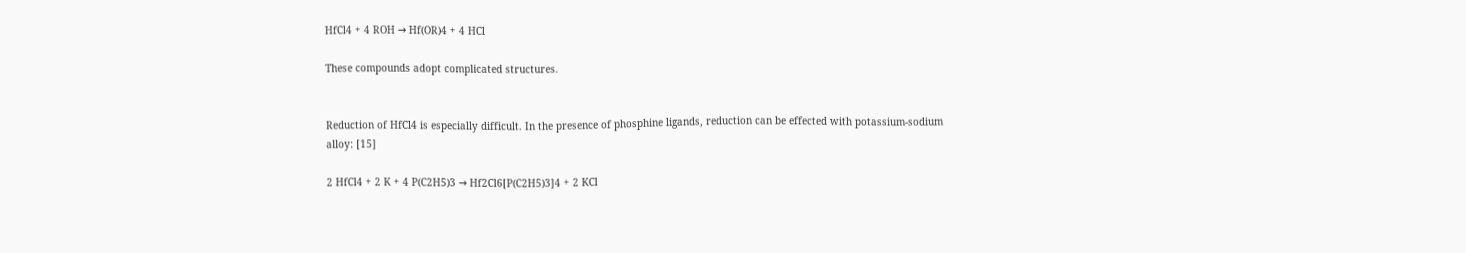HfCl4 + 4 ROH → Hf(OR)4 + 4 HCl

These compounds adopt complicated structures.


Reduction of HfCl4 is especially difficult. In the presence of phosphine ligands, reduction can be effected with potassium-sodium alloy: [15]

2 HfCl4 + 2 K + 4 P(C2H5)3 → Hf2Cl6[P(C2H5)3]4 + 2 KCl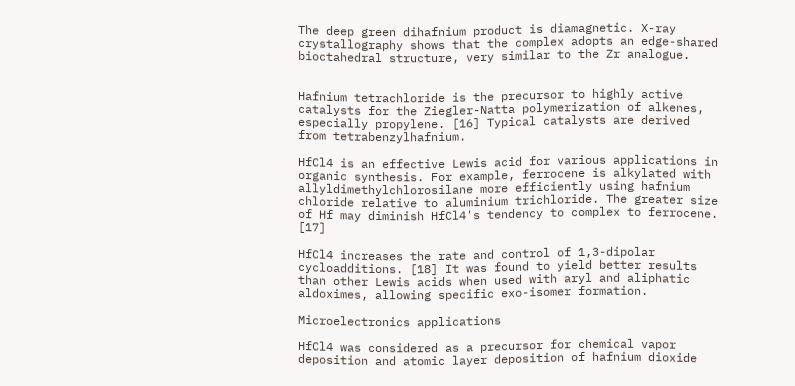The deep green dihafnium product is diamagnetic. X-ray crystallography shows that the complex adopts an edge-shared bioctahedral structure, very similar to the Zr analogue.


Hafnium tetrachloride is the precursor to highly active catalysts for the Ziegler-Natta polymerization of alkenes, especially propylene. [16] Typical catalysts are derived from tetrabenzylhafnium.

HfCl4 is an effective Lewis acid for various applications in organic synthesis. For example, ferrocene is alkylated with allyldimethylchlorosilane more efficiently using hafnium chloride relative to aluminium trichloride. The greater size of Hf may diminish HfCl4's tendency to complex to ferrocene. [17]

HfCl4 increases the rate and control of 1,3-dipolar cycloadditions. [18] It was found to yield better results than other Lewis acids when used with aryl and aliphatic aldoximes, allowing specific exo-isomer formation.

Microelectronics applications

HfCl4 was considered as a precursor for chemical vapor deposition and atomic layer deposition of hafnium dioxide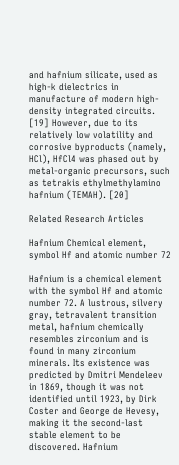and hafnium silicate, used as high-k dielectrics in manufacture of modern high-density integrated circuits. [19] However, due to its relatively low volatility and corrosive byproducts (namely, HCl), HfCl4 was phased out by metal-organic precursors, such as tetrakis ethylmethylamino hafnium (TEMAH). [20]

Related Research Articles

Hafnium Chemical element, symbol Hf and atomic number 72

Hafnium is a chemical element with the symbol Hf and atomic number 72. A lustrous, silvery gray, tetravalent transition metal, hafnium chemically resembles zirconium and is found in many zirconium minerals. Its existence was predicted by Dmitri Mendeleev in 1869, though it was not identified until 1923, by Dirk Coster and George de Hevesy, making it the second-last stable element to be discovered. Hafnium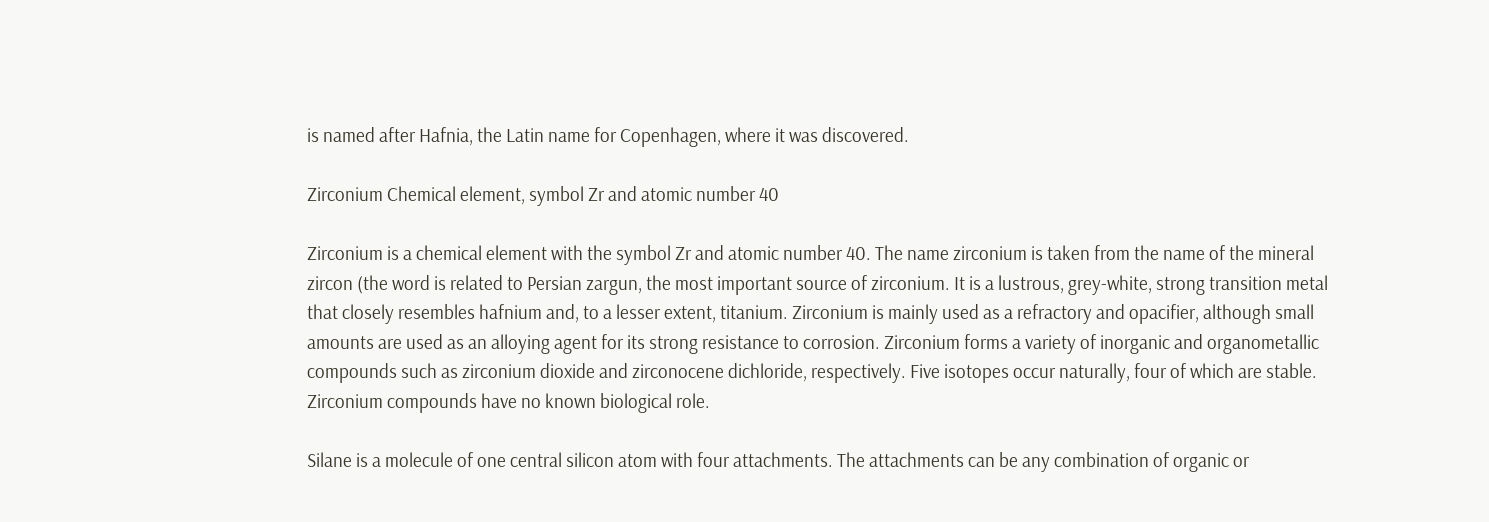is named after Hafnia, the Latin name for Copenhagen, where it was discovered.

Zirconium Chemical element, symbol Zr and atomic number 40

Zirconium is a chemical element with the symbol Zr and atomic number 40. The name zirconium is taken from the name of the mineral zircon (the word is related to Persian zargun, the most important source of zirconium. It is a lustrous, grey-white, strong transition metal that closely resembles hafnium and, to a lesser extent, titanium. Zirconium is mainly used as a refractory and opacifier, although small amounts are used as an alloying agent for its strong resistance to corrosion. Zirconium forms a variety of inorganic and organometallic compounds such as zirconium dioxide and zirconocene dichloride, respectively. Five isotopes occur naturally, four of which are stable. Zirconium compounds have no known biological role.

Silane is a molecule of one central silicon atom with four attachments. The attachments can be any combination of organic or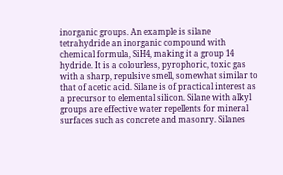inorganic groups. An example is silane tetrahydride an inorganic compound with chemical formula, SiH4, making it a group 14 hydride. It is a colourless, pyrophoric, toxic gas with a sharp, repulsive smell, somewhat similar to that of acetic acid. Silane is of practical interest as a precursor to elemental silicon. Silane with alkyl groups are effective water repellents for mineral surfaces such as concrete and masonry. Silanes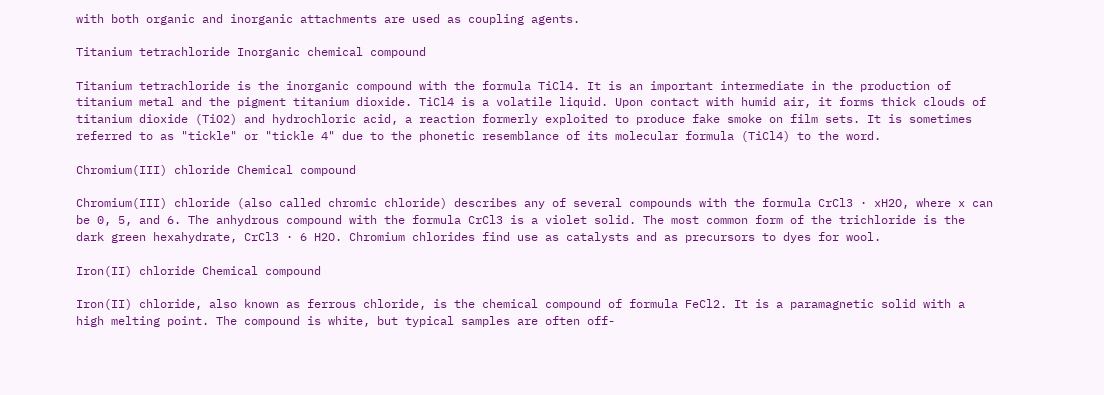with both organic and inorganic attachments are used as coupling agents.

Titanium tetrachloride Inorganic chemical compound

Titanium tetrachloride is the inorganic compound with the formula TiCl4. It is an important intermediate in the production of titanium metal and the pigment titanium dioxide. TiCl4 is a volatile liquid. Upon contact with humid air, it forms thick clouds of titanium dioxide (TiO2) and hydrochloric acid, a reaction formerly exploited to produce fake smoke on film sets. It is sometimes referred to as "tickle" or "tickle 4" due to the phonetic resemblance of its molecular formula (TiCl4) to the word.

Chromium(III) chloride Chemical compound

Chromium(III) chloride (also called chromic chloride) describes any of several compounds with the formula CrCl3 · xH2O, where x can be 0, 5, and 6. The anhydrous compound with the formula CrCl3 is a violet solid. The most common form of the trichloride is the dark green hexahydrate, CrCl3 · 6 H2O. Chromium chlorides find use as catalysts and as precursors to dyes for wool.

Iron(II) chloride Chemical compound

Iron(II) chloride, also known as ferrous chloride, is the chemical compound of formula FeCl2. It is a paramagnetic solid with a high melting point. The compound is white, but typical samples are often off-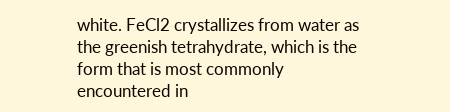white. FeCl2 crystallizes from water as the greenish tetrahydrate, which is the form that is most commonly encountered in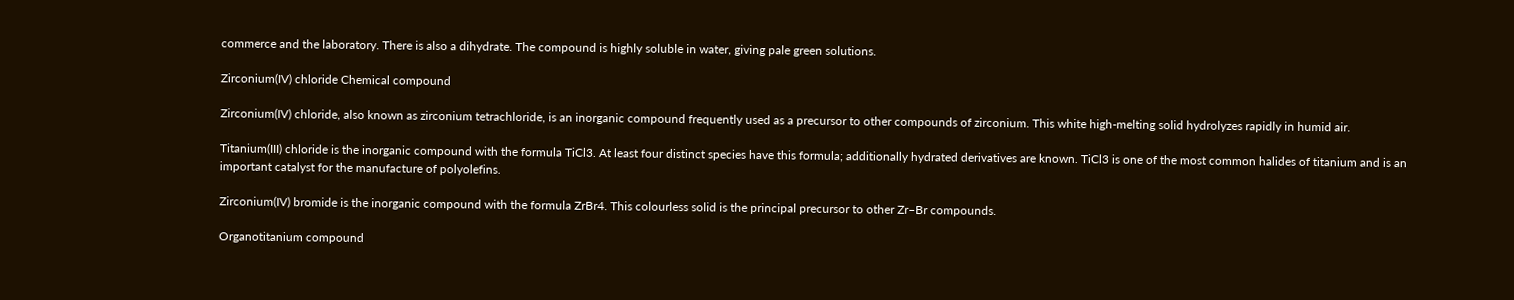commerce and the laboratory. There is also a dihydrate. The compound is highly soluble in water, giving pale green solutions.

Zirconium(IV) chloride Chemical compound

Zirconium(IV) chloride, also known as zirconium tetrachloride, is an inorganic compound frequently used as a precursor to other compounds of zirconium. This white high-melting solid hydrolyzes rapidly in humid air.

Titanium(III) chloride is the inorganic compound with the formula TiCl3. At least four distinct species have this formula; additionally hydrated derivatives are known. TiCl3 is one of the most common halides of titanium and is an important catalyst for the manufacture of polyolefins.

Zirconium(IV) bromide is the inorganic compound with the formula ZrBr4. This colourless solid is the principal precursor to other Zr–Br compounds.

Organotitanium compound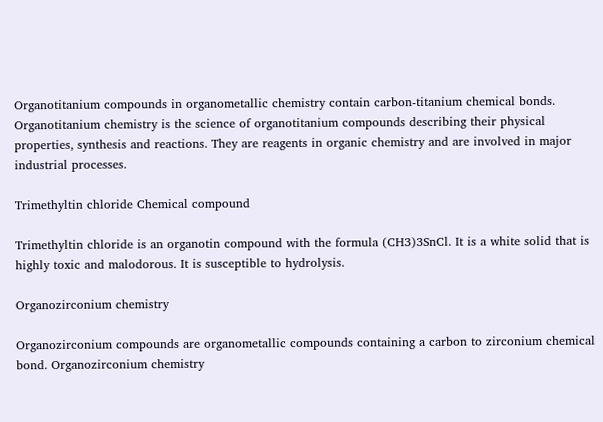Organotitanium compounds in organometallic chemistry contain carbon-titanium chemical bonds. Organotitanium chemistry is the science of organotitanium compounds describing their physical properties, synthesis and reactions. They are reagents in organic chemistry and are involved in major industrial processes.

Trimethyltin chloride Chemical compound

Trimethyltin chloride is an organotin compound with the formula (CH3)3SnCl. It is a white solid that is highly toxic and malodorous. It is susceptible to hydrolysis.

Organozirconium chemistry

Organozirconium compounds are organometallic compounds containing a carbon to zirconium chemical bond. Organozirconium chemistry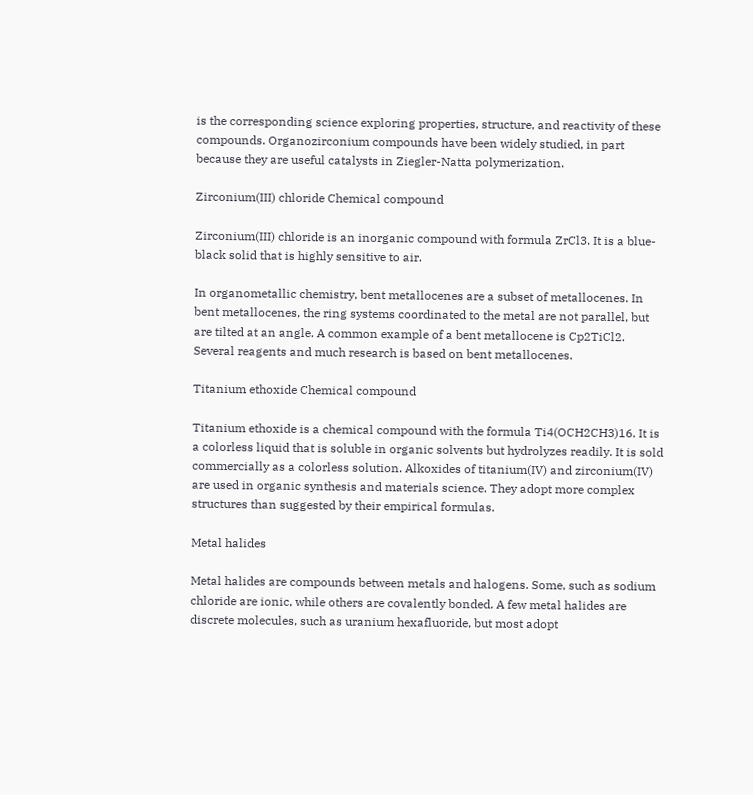is the corresponding science exploring properties, structure, and reactivity of these compounds. Organozirconium compounds have been widely studied, in part because they are useful catalysts in Ziegler-Natta polymerization.

Zirconium(III) chloride Chemical compound

Zirconium(III) chloride is an inorganic compound with formula ZrCl3. It is a blue-black solid that is highly sensitive to air.

In organometallic chemistry, bent metallocenes are a subset of metallocenes. In bent metallocenes, the ring systems coordinated to the metal are not parallel, but are tilted at an angle. A common example of a bent metallocene is Cp2TiCl2. Several reagents and much research is based on bent metallocenes.

Titanium ethoxide Chemical compound

Titanium ethoxide is a chemical compound with the formula Ti4(OCH2CH3)16. It is a colorless liquid that is soluble in organic solvents but hydrolyzes readily. It is sold commercially as a colorless solution. Alkoxides of titanium(IV) and zirconium(IV) are used in organic synthesis and materials science. They adopt more complex structures than suggested by their empirical formulas.

Metal halides

Metal halides are compounds between metals and halogens. Some, such as sodium chloride are ionic, while others are covalently bonded. A few metal halides are discrete molecules, such as uranium hexafluoride, but most adopt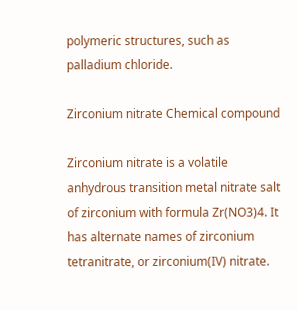polymeric structures, such as palladium chloride.

Zirconium nitrate Chemical compound

Zirconium nitrate is a volatile anhydrous transition metal nitrate salt of zirconium with formula Zr(NO3)4. It has alternate names of zirconium tetranitrate, or zirconium(IV) nitrate.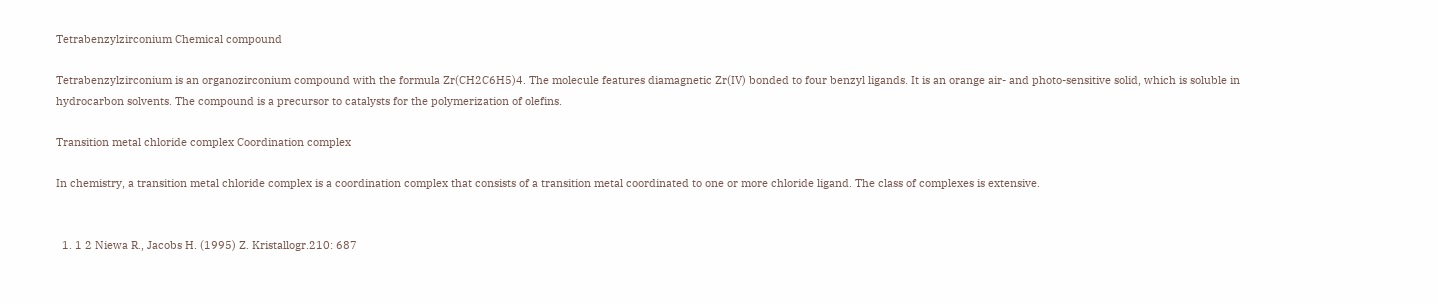Tetrabenzylzirconium Chemical compound

Tetrabenzylzirconium is an organozirconium compound with the formula Zr(CH2C6H5)4. The molecule features diamagnetic Zr(IV) bonded to four benzyl ligands. It is an orange air- and photo-sensitive solid, which is soluble in hydrocarbon solvents. The compound is a precursor to catalysts for the polymerization of olefins.

Transition metal chloride complex Coordination complex

In chemistry, a transition metal chloride complex is a coordination complex that consists of a transition metal coordinated to one or more chloride ligand. The class of complexes is extensive.


  1. 1 2 Niewa R., Jacobs H. (1995) Z. Kristallogr.210: 687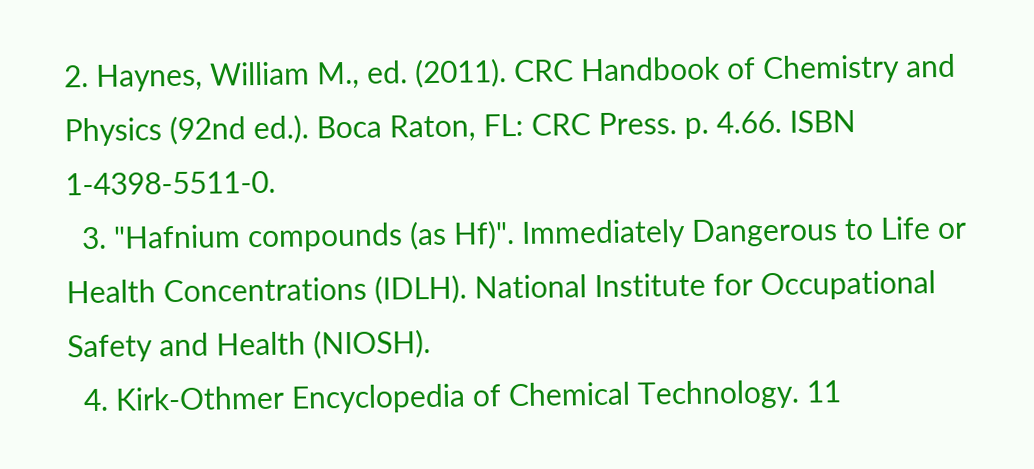2. Haynes, William M., ed. (2011). CRC Handbook of Chemistry and Physics (92nd ed.). Boca Raton, FL: CRC Press. p. 4.66. ISBN   1-4398-5511-0.
  3. "Hafnium compounds (as Hf)". Immediately Dangerous to Life or Health Concentrations (IDLH). National Institute for Occupational Safety and Health (NIOSH).
  4. Kirk-Othmer Encyclopedia of Chemical Technology. 11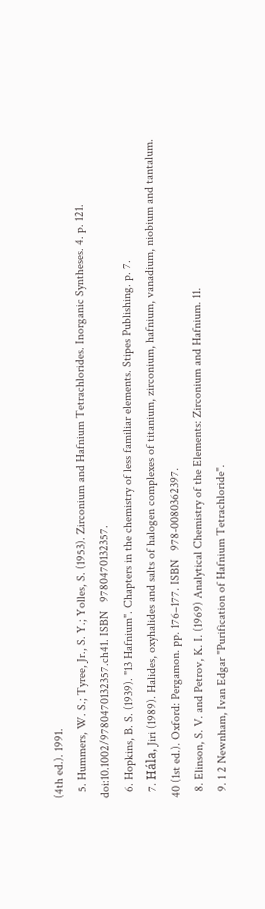(4th ed.). 1991.
  5. Hummers, W. S.; Tyree, Jr., S. Y.; Yolles, S. (1953). Zirconium and Hafnium Tetrachlorides. Inorganic Syntheses. 4. p. 121. doi:10.1002/9780470132357.ch41. ISBN   9780470132357.
  6. Hopkins, B. S. (1939). "13 Hafnium". Chapters in the chemistry of less familiar elements. Stipes Publishing. p. 7.
  7. Hála, Jiri (1989). Halides, oxyhalides and salts of halogen complexes of titanium, zirconium, hafnium, vanadium, niobium and tantalum. 40 (1st ed.). Oxford: Pergamon. pp. 176–177. ISBN   978-0080362397.
  8. Elinson, S. V. and Petrov, K. I. (1969) Analytical Chemistry of the Elements: Zirconium and Hafnium. 11.
  9. 1 2 Newnham, Ivan Edgar "Purification of Hafnium Tetrachloride".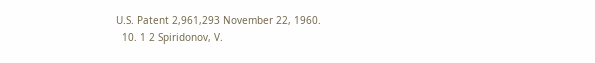U.S. Patent 2,961,293 November 22, 1960.
  10. 1 2 Spiridonov, V.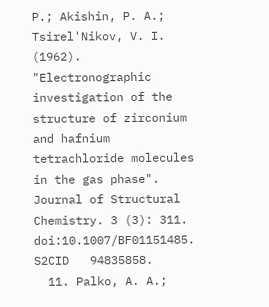P.; Akishin, P. A.; Tsirel'Nikov, V. I. (1962). "Electronographic investigation of the structure of zirconium and hafnium tetrachloride molecules in the gas phase". Journal of Structural Chemistry. 3 (3): 311. doi:10.1007/BF01151485. S2CID   94835858.
  11. Palko, A. A.;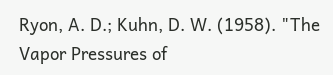Ryon, A. D.; Kuhn, D. W. (1958). "The Vapor Pressures of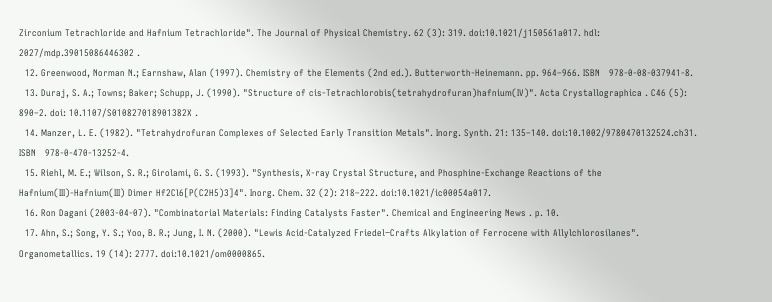Zirconium Tetrachloride and Hafnium Tetrachloride". The Journal of Physical Chemistry. 62 (3): 319. doi:10.1021/j150561a017. hdl: 2027/mdp.39015086446302 .
  12. Greenwood, Norman N.; Earnshaw, Alan (1997). Chemistry of the Elements (2nd ed.). Butterworth-Heinemann. pp. 964–966. ISBN   978-0-08-037941-8.
  13. Duraj, S. A.; Towns; Baker; Schupp, J. (1990). "Structure of cis-Tetrachlorobis(tetrahydrofuran)hafnium(IV)". Acta Crystallographica . C46 (5): 890–2. doi: 10.1107/S010827018901382X .
  14. Manzer, L. E. (1982). "Tetrahydrofuran Complexes of Selected Early Transition Metals". Inorg. Synth. 21: 135–140. doi:10.1002/9780470132524.ch31. ISBN   978-0-470-13252-4.
  15. Riehl, M. E.; Wilson, S. R.; Girolami, G. S. (1993). "Synthesis, X-ray Crystal Structure, and Phosphine-Exchange Reactions of the Hafnium(III)-Hafnium(III) Dimer Hf2Cl6[P(C2H5)3]4". Inorg. Chem. 32 (2): 218–222. doi:10.1021/ic00054a017.
  16. Ron Dagani (2003-04-07). "Combinatorial Materials: Finding Catalysts Faster". Chemical and Engineering News . p. 10.
  17. Ahn, S.; Song, Y. S.; Yoo, B. R.; Jung, I. N. (2000). "Lewis Acid-Catalyzed Friedel−Crafts Alkylation of Ferrocene with Allylchlorosilanes". Organometallics. 19 (14): 2777. doi:10.1021/om0000865.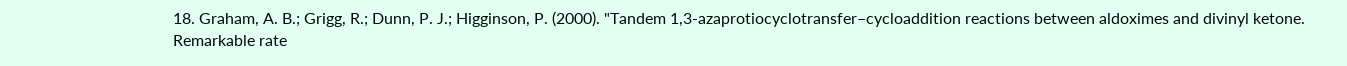18. Graham, A. B.; Grigg, R.; Dunn, P. J.; Higginson, P. (2000). "Tandem 1,3-azaprotiocyclotransfer–cycloaddition reactions between aldoximes and divinyl ketone. Remarkable rate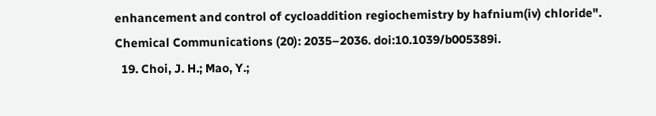enhancement and control of cycloaddition regiochemistry by hafnium(iv) chloride". Chemical Communications (20): 2035–2036. doi:10.1039/b005389i.
  19. Choi, J. H.; Mao, Y.;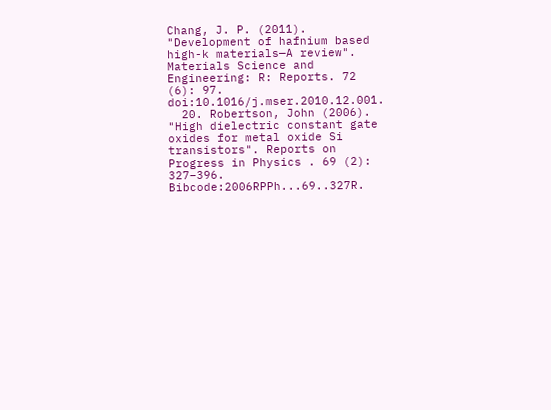Chang, J. P. (2011). "Development of hafnium based high-k materials—A review". Materials Science and Engineering: R: Reports. 72 (6): 97. doi:10.1016/j.mser.2010.12.001.
  20. Robertson, John (2006). "High dielectric constant gate oxides for metal oxide Si transistors". Reports on Progress in Physics . 69 (2): 327–396. Bibcode:2006RPPh...69..327R.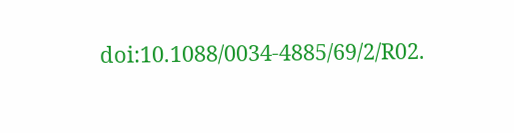doi:10.1088/0034-4885/69/2/R02.